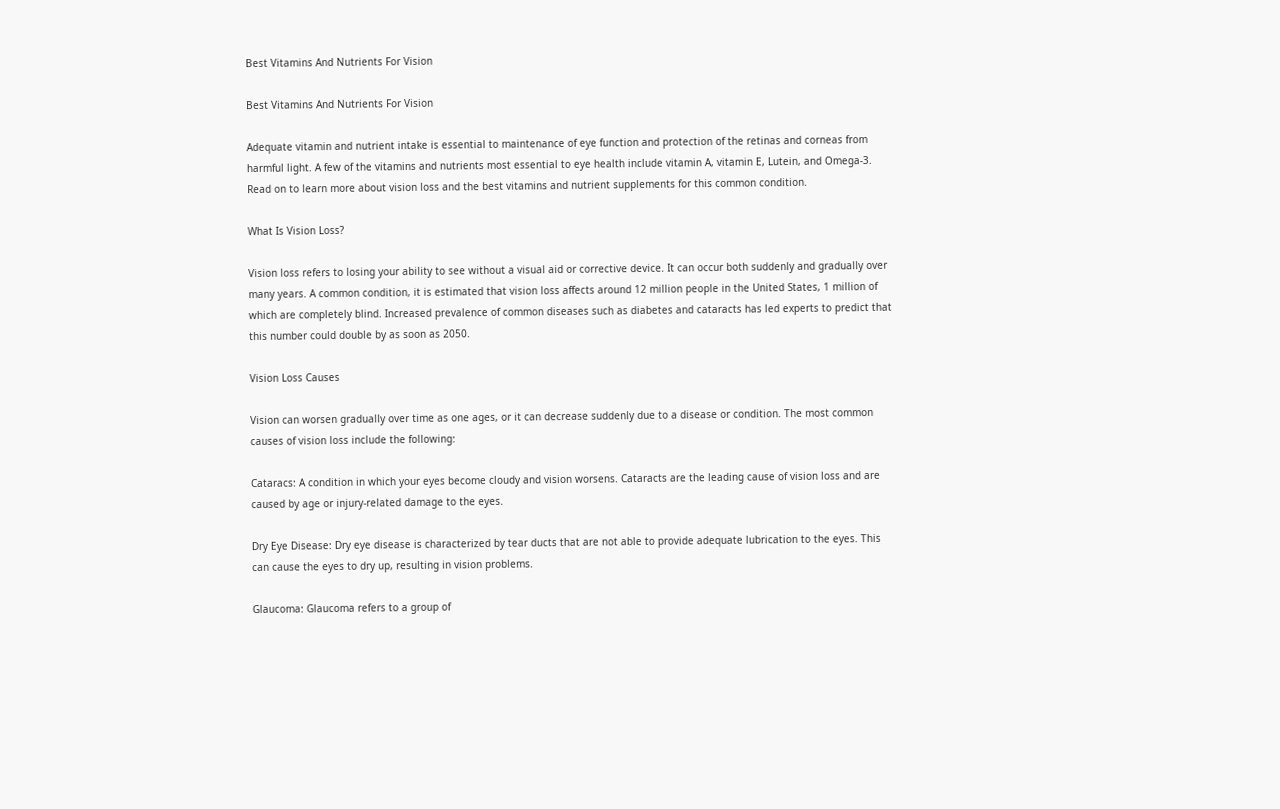Best Vitamins And Nutrients For Vision

Best Vitamins And Nutrients For Vision

Adequate vitamin and nutrient intake is essential to maintenance of eye function and protection of the retinas and corneas from harmful light. A few of the vitamins and nutrients most essential to eye health include vitamin A, vitamin E, Lutein, and Omega-3. Read on to learn more about vision loss and the best vitamins and nutrient supplements for this common condition.

What Is Vision Loss?

Vision loss refers to losing your ability to see without a visual aid or corrective device. It can occur both suddenly and gradually over many years. A common condition, it is estimated that vision loss affects around 12 million people in the United States, 1 million of which are completely blind. Increased prevalence of common diseases such as diabetes and cataracts has led experts to predict that this number could double by as soon as 2050.

Vision Loss Causes

Vision can worsen gradually over time as one ages, or it can decrease suddenly due to a disease or condition. The most common causes of vision loss include the following:

Cataracs: A condition in which your eyes become cloudy and vision worsens. Cataracts are the leading cause of vision loss and are caused by age or injury-related damage to the eyes.

Dry Eye Disease: Dry eye disease is characterized by tear ducts that are not able to provide adequate lubrication to the eyes. This can cause the eyes to dry up, resulting in vision problems.

Glaucoma: Glaucoma refers to a group of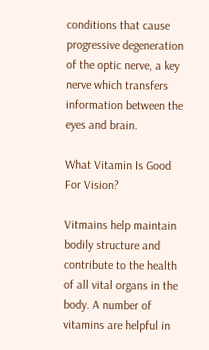conditions that cause progressive degeneration of the optic nerve, a key nerve which transfers information between the eyes and brain.

What Vitamin Is Good For Vision?

Vitmains help maintain bodily structure and contribute to the health of all vital organs in the body. A number of vitamins are helpful in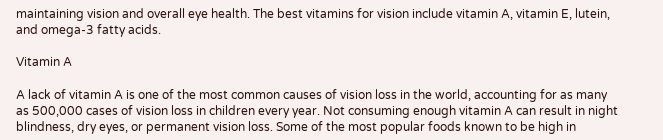maintaining vision and overall eye health. The best vitamins for vision include vitamin A, vitamin E, lutein, and omega-3 fatty acids.

Vitamin A

A lack of vitamin A is one of the most common causes of vision loss in the world, accounting for as many as 500,000 cases of vision loss in children every year. Not consuming enough vitamin A can result in night blindness, dry eyes, or permanent vision loss. Some of the most popular foods known to be high in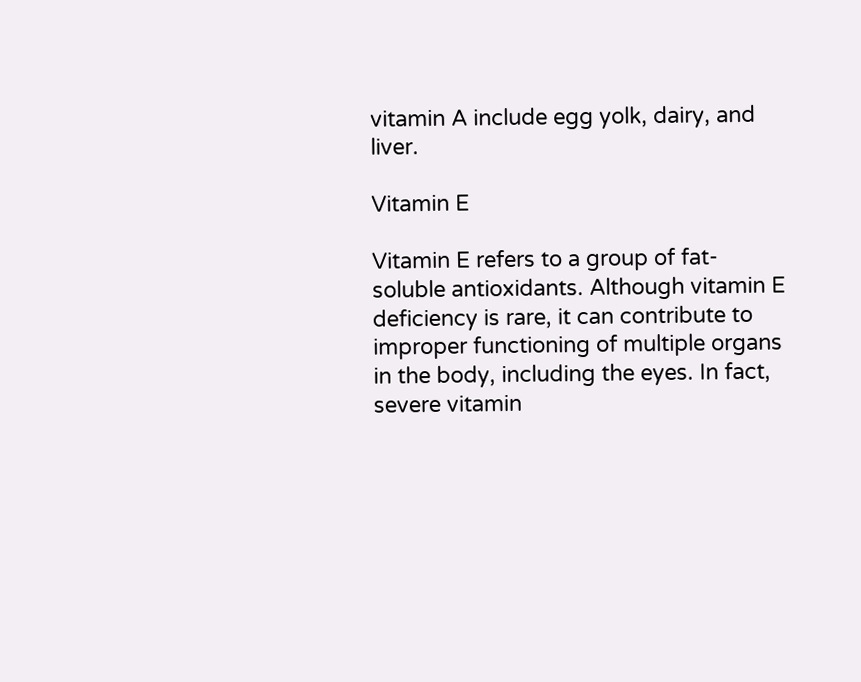vitamin A include egg yolk, dairy, and liver.

Vitamin E

Vitamin E refers to a group of fat-soluble antioxidants. Although vitamin E deficiency is rare, it can contribute to improper functioning of multiple organs in the body, including the eyes. In fact, severe vitamin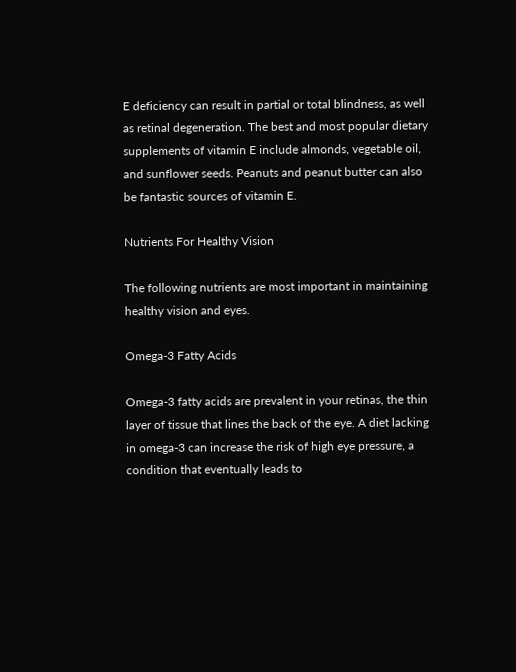E deficiency can result in partial or total blindness, as well as retinal degeneration. The best and most popular dietary supplements of vitamin E include almonds, vegetable oil, and sunflower seeds. Peanuts and peanut butter can also be fantastic sources of vitamin E.

Nutrients For Healthy Vision

The following nutrients are most important in maintaining healthy vision and eyes.

Omega-3 Fatty Acids

Omega-3 fatty acids are prevalent in your retinas, the thin layer of tissue that lines the back of the eye. A diet lacking in omega-3 can increase the risk of high eye pressure, a condition that eventually leads to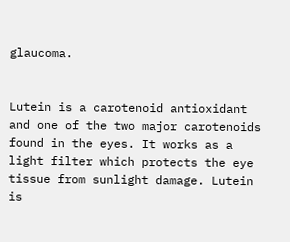glaucoma.


Lutein is a carotenoid antioxidant and one of the two major carotenoids found in the eyes. It works as a light filter which protects the eye tissue from sunlight damage. Lutein is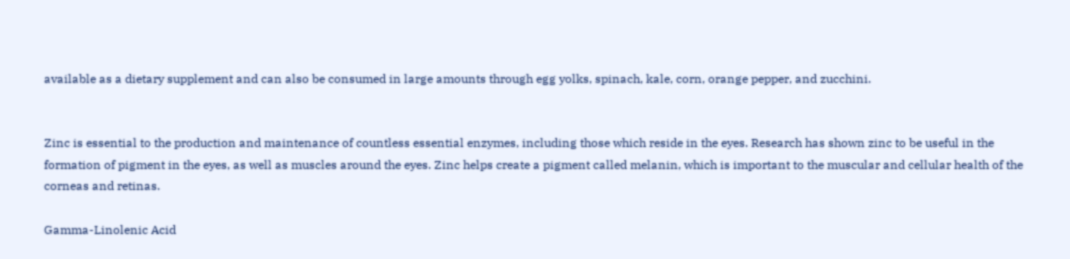available as a dietary supplement and can also be consumed in large amounts through egg yolks, spinach, kale, corn, orange pepper, and zucchini.


Zinc is essential to the production and maintenance of countless essential enzymes, including those which reside in the eyes. Research has shown zinc to be useful in the formation of pigment in the eyes, as well as muscles around the eyes. Zinc helps create a pigment called melanin, which is important to the muscular and cellular health of the corneas and retinas.

Gamma-Linolenic Acid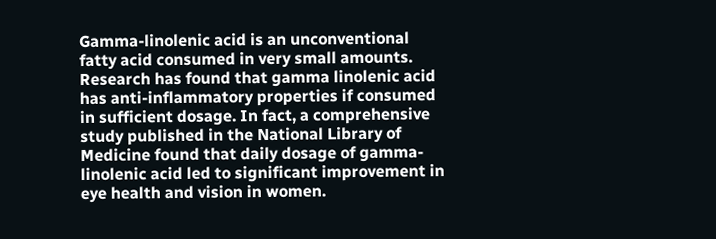Gamma-linolenic acid is an unconventional fatty acid consumed in very small amounts. Research has found that gamma linolenic acid has anti-inflammatory properties if consumed in sufficient dosage. In fact, a comprehensive study published in the National Library of Medicine found that daily dosage of gamma-linolenic acid led to significant improvement in eye health and vision in women.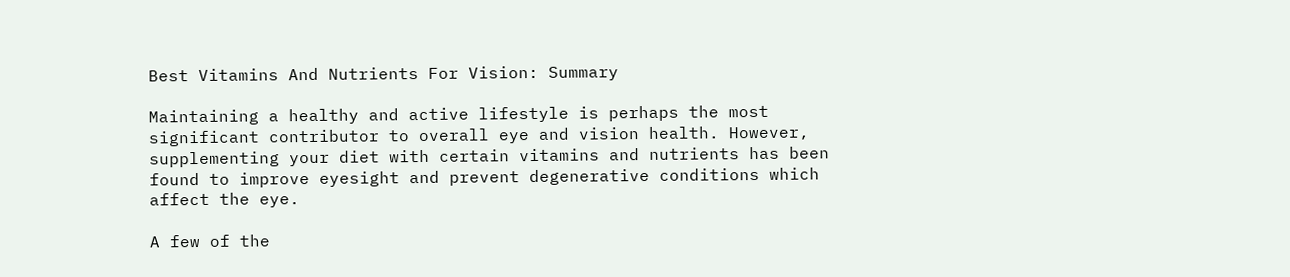Best Vitamins And Nutrients For Vision: Summary

Maintaining a healthy and active lifestyle is perhaps the most significant contributor to overall eye and vision health. However, supplementing your diet with certain vitamins and nutrients has been found to improve eyesight and prevent degenerative conditions which affect the eye.

A few of the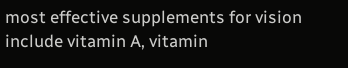most effective supplements for vision include vitamin A, vitamin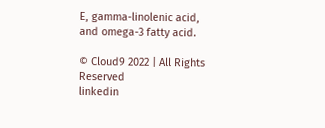E, gamma-linolenic acid, and omega-3 fatty acid.

© Cloud9 2022 | All Rights Reserved
linkedin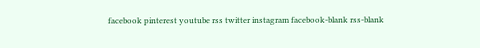facebook pinterest youtube rss twitter instagram facebook-blank rss-blank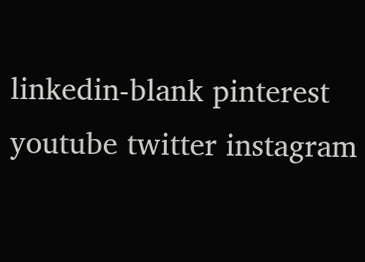linkedin-blank pinterest youtube twitter instagram